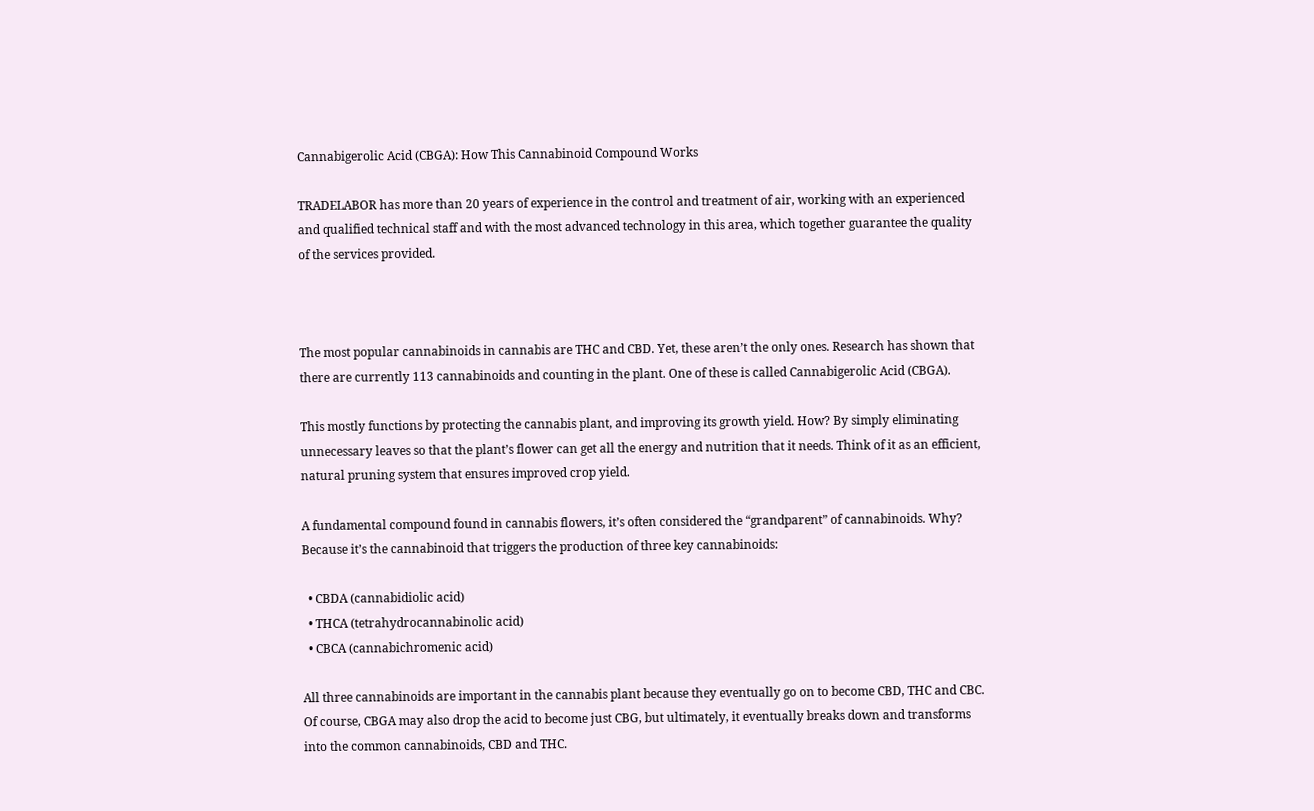Cannabigerolic Acid (CBGA): How This Cannabinoid Compound Works

TRADELABOR has more than 20 years of experience in the control and treatment of air, working with an experienced and qualified technical staff and with the most advanced technology in this area, which together guarantee the quality of the services provided.



The most popular cannabinoids in cannabis are THC and CBD. Yet, these aren’t the only ones. Research has shown that there are currently 113 cannabinoids and counting in the plant. One of these is called Cannabigerolic Acid (CBGA).

This mostly functions by protecting the cannabis plant, and improving its growth yield. How? By simply eliminating unnecessary leaves so that the plant’s flower can get all the energy and nutrition that it needs. Think of it as an efficient, natural pruning system that ensures improved crop yield.

A fundamental compound found in cannabis flowers, it’s often considered the “grandparent” of cannabinoids. Why? Because it’s the cannabinoid that triggers the production of three key cannabinoids:

  • CBDA (cannabidiolic acid)
  • THCA (tetrahydrocannabinolic acid)
  • CBCA (cannabichromenic acid)

All three cannabinoids are important in the cannabis plant because they eventually go on to become CBD, THC and CBC. Of course, CBGA may also drop the acid to become just CBG, but ultimately, it eventually breaks down and transforms into the common cannabinoids, CBD and THC.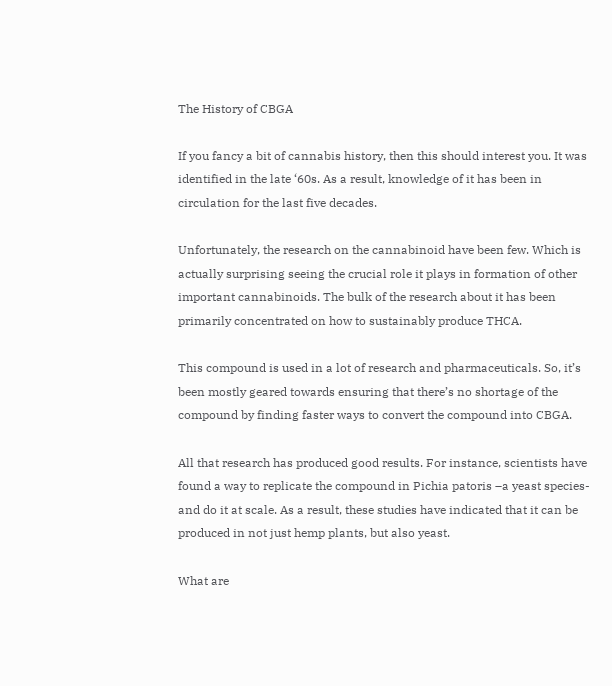The History of CBGA

If you fancy a bit of cannabis history, then this should interest you. It was identified in the late ‘60s. As a result, knowledge of it has been in circulation for the last five decades.

Unfortunately, the research on the cannabinoid have been few. Which is actually surprising seeing the crucial role it plays in formation of other important cannabinoids. The bulk of the research about it has been primarily concentrated on how to sustainably produce THCA.

This compound is used in a lot of research and pharmaceuticals. So, it’s been mostly geared towards ensuring that there’s no shortage of the compound by finding faster ways to convert the compound into CBGA.

All that research has produced good results. For instance, scientists have found a way to replicate the compound in Pichia patoris –a yeast species- and do it at scale. As a result, these studies have indicated that it can be produced in not just hemp plants, but also yeast.

What are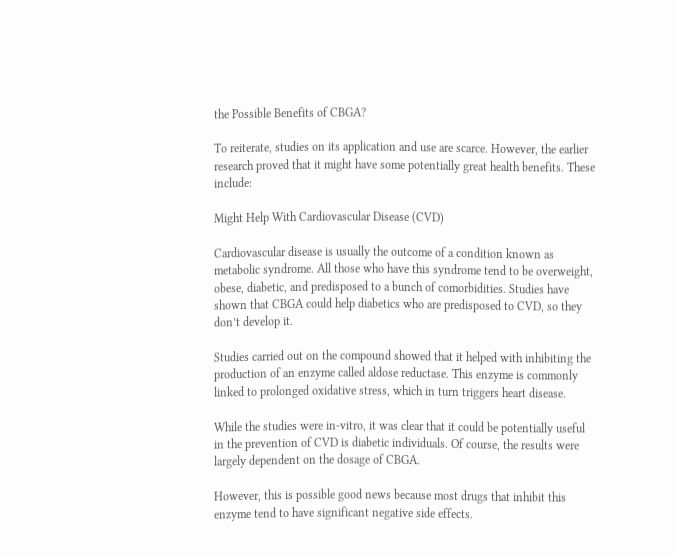the Possible Benefits of CBGA?

To reiterate, studies on its application and use are scarce. However, the earlier research proved that it might have some potentially great health benefits. These include:

Might Help With Cardiovascular Disease (CVD)

Cardiovascular disease is usually the outcome of a condition known as metabolic syndrome. All those who have this syndrome tend to be overweight, obese, diabetic, and predisposed to a bunch of comorbidities. Studies have shown that CBGA could help diabetics who are predisposed to CVD, so they don’t develop it.

Studies carried out on the compound showed that it helped with inhibiting the production of an enzyme called aldose reductase. This enzyme is commonly linked to prolonged oxidative stress, which in turn triggers heart disease.

While the studies were in-vitro, it was clear that it could be potentially useful in the prevention of CVD is diabetic individuals. Of course, the results were largely dependent on the dosage of CBGA.

However, this is possible good news because most drugs that inhibit this enzyme tend to have significant negative side effects.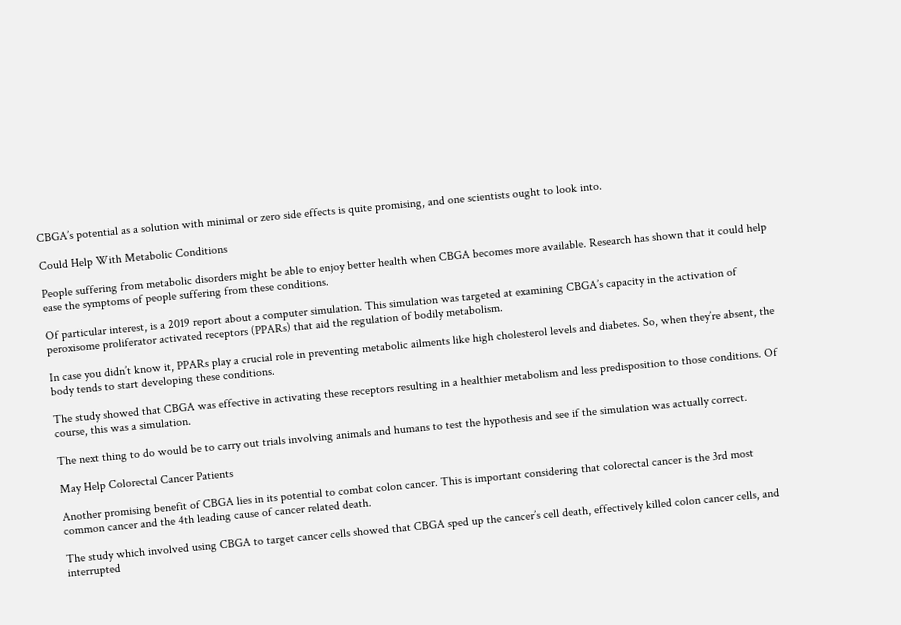CBGA’s potential as a solution with minimal or zero side effects is quite promising, and one scientists ought to look into.

Could Help With Metabolic Conditions

People suffering from metabolic disorders might be able to enjoy better health when CBGA becomes more available. Research has shown that it could help ease the symptoms of people suffering from these conditions.

Of particular interest, is a 2019 report about a computer simulation. This simulation was targeted at examining CBGA’s capacity in the activation of peroxisome proliferator activated receptors (PPARs) that aid the regulation of bodily metabolism.

In case you didn’t know it, PPARs play a crucial role in preventing metabolic ailments like high cholesterol levels and diabetes. So, when they’re absent, the body tends to start developing these conditions.

The study showed that CBGA was effective in activating these receptors resulting in a healthier metabolism and less predisposition to those conditions. Of course, this was a simulation.

The next thing to do would be to carry out trials involving animals and humans to test the hypothesis and see if the simulation was actually correct.

May Help Colorectal Cancer Patients

Another promising benefit of CBGA lies in its potential to combat colon cancer. This is important considering that colorectal cancer is the 3rd most common cancer and the 4th leading cause of cancer related death.

The study which involved using CBGA to target cancer cells showed that CBGA sped up the cancer’s cell death, effectively killed colon cancer cells, and interrupted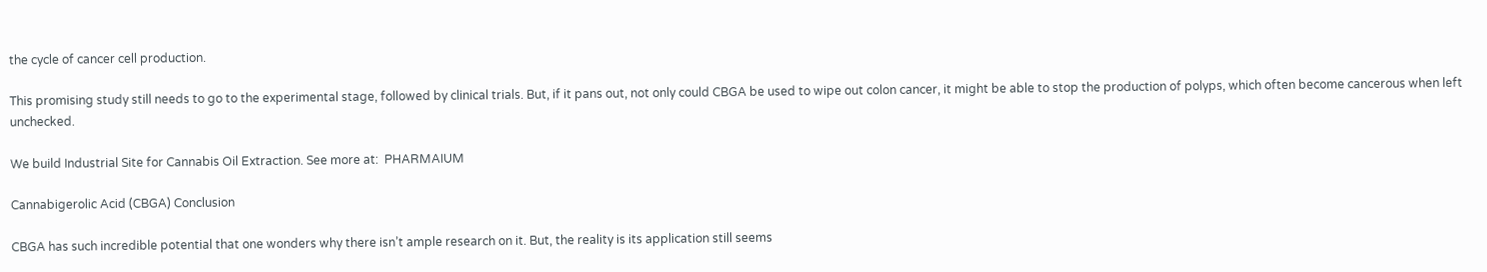the cycle of cancer cell production.

This promising study still needs to go to the experimental stage, followed by clinical trials. But, if it pans out, not only could CBGA be used to wipe out colon cancer, it might be able to stop the production of polyps, which often become cancerous when left unchecked.

We build Industrial Site for Cannabis Oil Extraction. See more at:  PHARMAIUM

Cannabigerolic Acid (CBGA) Conclusion

CBGA has such incredible potential that one wonders why there isn’t ample research on it. But, the reality is its application still seems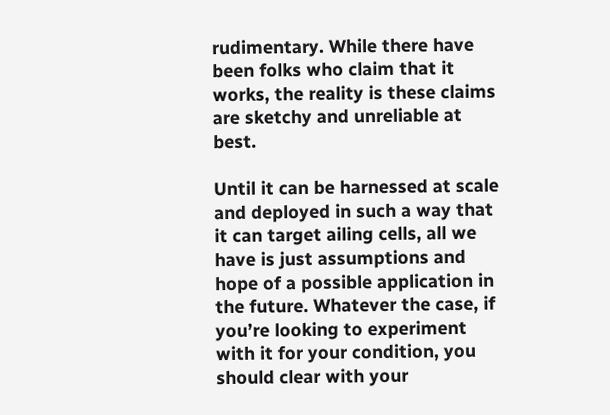rudimentary. While there have been folks who claim that it works, the reality is these claims are sketchy and unreliable at best.

Until it can be harnessed at scale and deployed in such a way that it can target ailing cells, all we have is just assumptions and hope of a possible application in the future. Whatever the case, if you’re looking to experiment with it for your condition, you should clear with your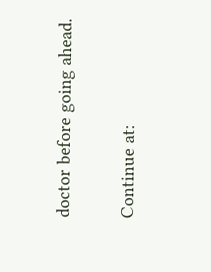doctor before going ahead.

Continue at: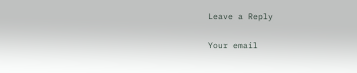Leave a Reply

Your email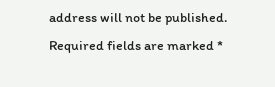address will not be published. Required fields are marked *